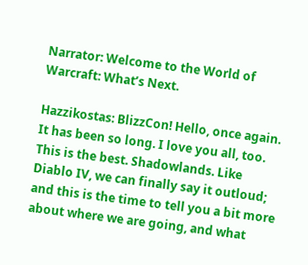Narrator: Welcome to the World of Warcraft: What’s Next.

Hazzikostas: BlizzCon! Hello, once again. It has been so long. I love you all, too. This is the best. Shadowlands. Like Diablo IV, we can finally say it outloud; and this is the time to tell you a bit more about where we are going, and what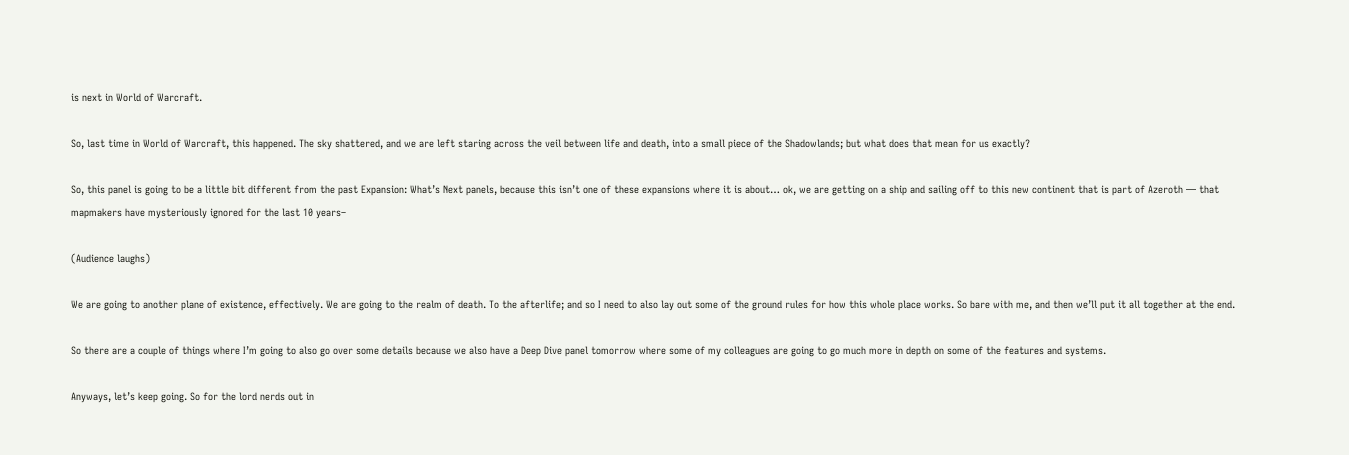is next in World of Warcraft.

So, last time in World of Warcraft, this happened. The sky shattered, and we are left staring across the veil between life and death, into a small piece of the Shadowlands; but what does that mean for us exactly?

So, this panel is going to be a little bit different from the past Expansion: What’s Next panels, because this isn’t one of these expansions where it is about… ok, we are getting on a ship and sailing off to this new continent that is part of Azeroth — that mapmakers have mysteriously ignored for the last 10 years–

(Audience laughs)

We are going to another plane of existence, effectively. We are going to the realm of death. To the afterlife; and so I need to also lay out some of the ground rules for how this whole place works. So bare with me, and then we’ll put it all together at the end.

So there are a couple of things where I’m going to also go over some details because we also have a Deep Dive panel tomorrow where some of my colleagues are going to go much more in depth on some of the features and systems.

Anyways, let’s keep going. So for the lord nerds out in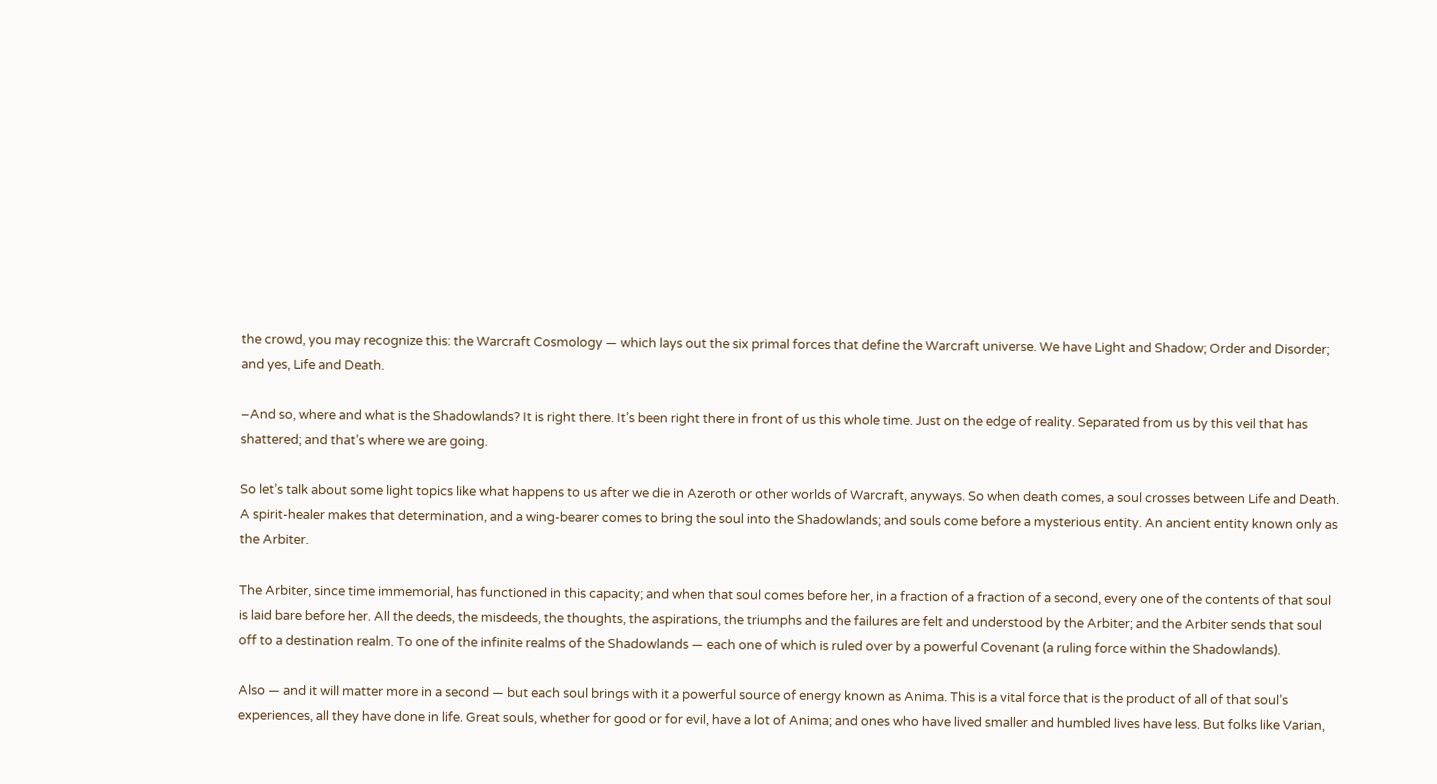the crowd, you may recognize this: the Warcraft Cosmology — which lays out the six primal forces that define the Warcraft universe. We have Light and Shadow; Order and Disorder; and yes, Life and Death.

–And so, where and what is the Shadowlands? It is right there. It’s been right there in front of us this whole time. Just on the edge of reality. Separated from us by this veil that has shattered; and that’s where we are going.

So let’s talk about some light topics like what happens to us after we die in Azeroth or other worlds of Warcraft, anyways. So when death comes, a soul crosses between Life and Death. A spirit-healer makes that determination, and a wing-bearer comes to bring the soul into the Shadowlands; and souls come before a mysterious entity. An ancient entity known only as the Arbiter.

The Arbiter, since time immemorial, has functioned in this capacity; and when that soul comes before her, in a fraction of a fraction of a second, every one of the contents of that soul is laid bare before her. All the deeds, the misdeeds, the thoughts, the aspirations, the triumphs and the failures are felt and understood by the Arbiter; and the Arbiter sends that soul off to a destination realm. To one of the infinite realms of the Shadowlands — each one of which is ruled over by a powerful Covenant (a ruling force within the Shadowlands).

Also — and it will matter more in a second — but each soul brings with it a powerful source of energy known as Anima. This is a vital force that is the product of all of that soul’s experiences, all they have done in life. Great souls, whether for good or for evil, have a lot of Anima; and ones who have lived smaller and humbled lives have less. But folks like Varian,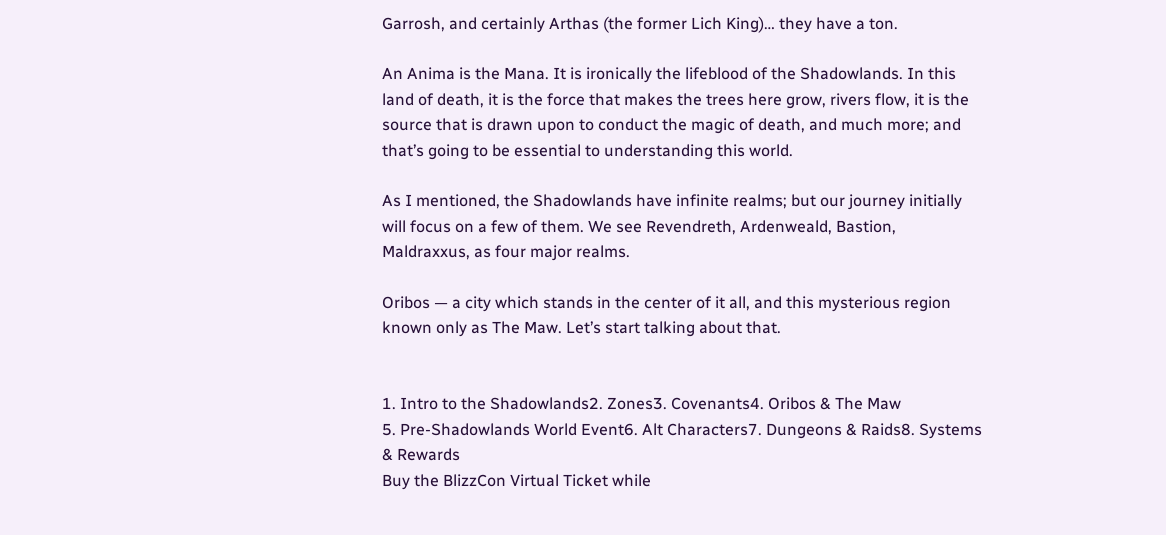Garrosh, and certainly Arthas (the former Lich King)… they have a ton.

An Anima is the Mana. It is ironically the lifeblood of the Shadowlands. In this land of death, it is the force that makes the trees here grow, rivers flow, it is the source that is drawn upon to conduct the magic of death, and much more; and that’s going to be essential to understanding this world.

As I mentioned, the Shadowlands have infinite realms; but our journey initially will focus on a few of them. We see Revendreth, Ardenweald, Bastion, Maldraxxus, as four major realms.

Oribos — a city which stands in the center of it all, and this mysterious region known only as The Maw. Let’s start talking about that.


1. Intro to the Shadowlands2. Zones3. Covenants4. Oribos & The Maw
5. Pre-Shadowlands World Event6. Alt Characters7. Dungeons & Raids8. Systems & Rewards
Buy the BlizzCon Virtual Ticket while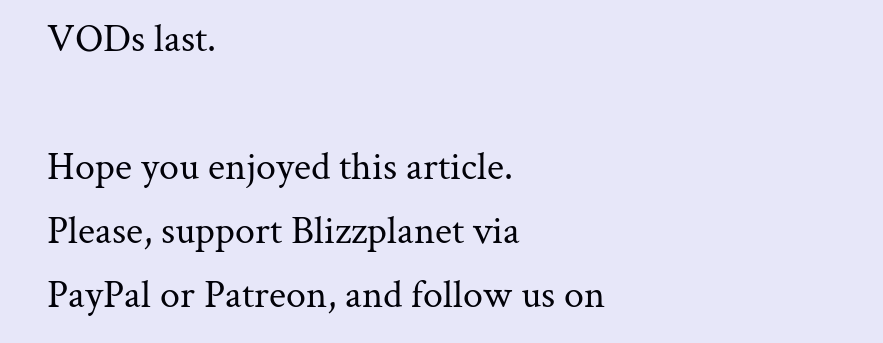VODs last.

Hope you enjoyed this article. Please, support Blizzplanet via PayPal or Patreon, and follow us on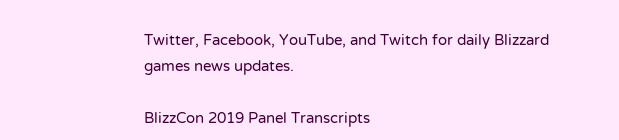Twitter, Facebook, YouTube, and Twitch for daily Blizzard games news updates.

BlizzCon 2019 Panel Transcripts